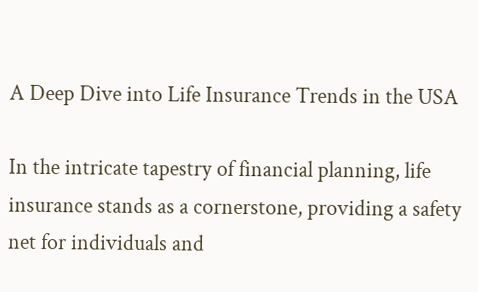A Deep Dive into Life Insurance Trends in the USA

In the intricate tapestry of financial planning, life insurance stands as a cornerstone, providing a safety net for individuals and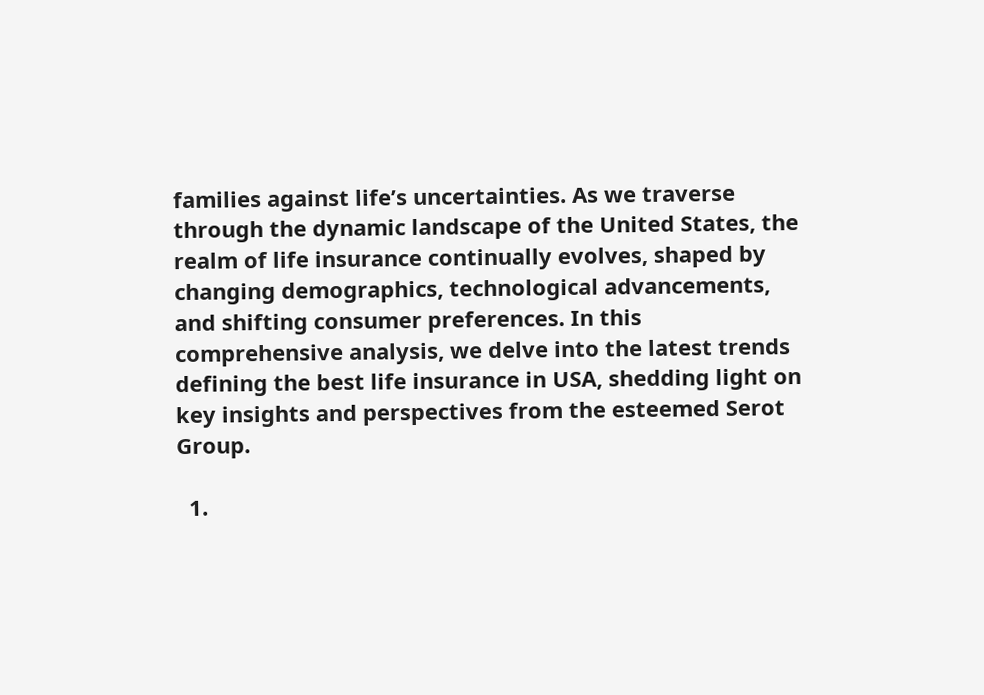families against life’s uncertainties. As we traverse through the dynamic landscape of the United States, the realm of life insurance continually evolves, shaped by changing demographics, technological advancements, and shifting consumer preferences. In this comprehensive analysis, we delve into the latest trends defining the best life insurance in USA, shedding light on key insights and perspectives from the esteemed Serot Group.

  1.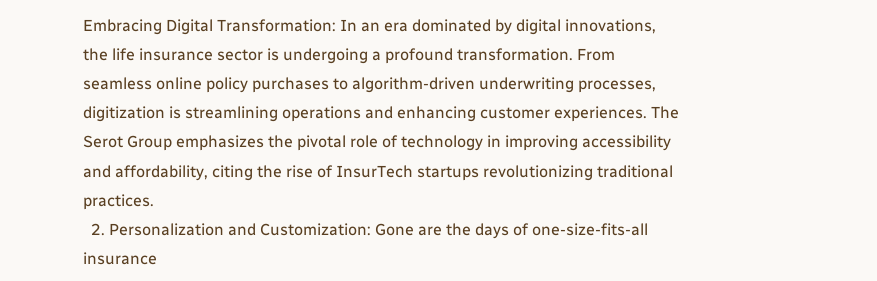Embracing Digital Transformation: In an era dominated by digital innovations, the life insurance sector is undergoing a profound transformation. From seamless online policy purchases to algorithm-driven underwriting processes, digitization is streamlining operations and enhancing customer experiences. The Serot Group emphasizes the pivotal role of technology in improving accessibility and affordability, citing the rise of InsurTech startups revolutionizing traditional practices.
  2. Personalization and Customization: Gone are the days of one-size-fits-all insurance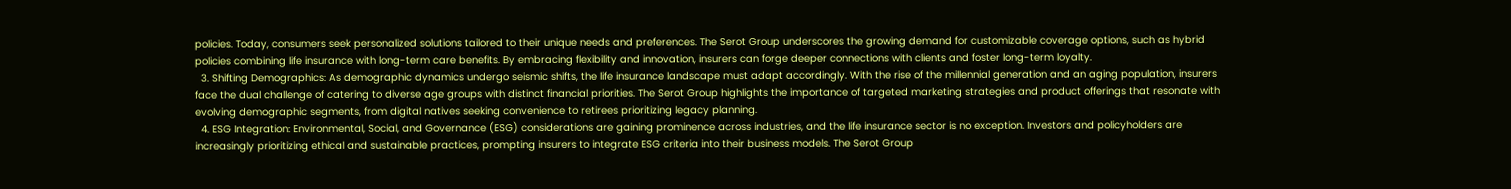policies. Today, consumers seek personalized solutions tailored to their unique needs and preferences. The Serot Group underscores the growing demand for customizable coverage options, such as hybrid policies combining life insurance with long-term care benefits. By embracing flexibility and innovation, insurers can forge deeper connections with clients and foster long-term loyalty.
  3. Shifting Demographics: As demographic dynamics undergo seismic shifts, the life insurance landscape must adapt accordingly. With the rise of the millennial generation and an aging population, insurers face the dual challenge of catering to diverse age groups with distinct financial priorities. The Serot Group highlights the importance of targeted marketing strategies and product offerings that resonate with evolving demographic segments, from digital natives seeking convenience to retirees prioritizing legacy planning.
  4. ESG Integration: Environmental, Social, and Governance (ESG) considerations are gaining prominence across industries, and the life insurance sector is no exception. Investors and policyholders are increasingly prioritizing ethical and sustainable practices, prompting insurers to integrate ESG criteria into their business models. The Serot Group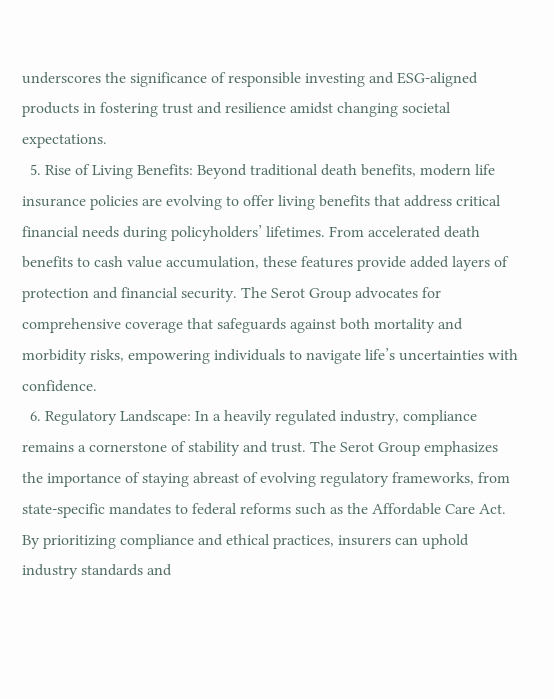underscores the significance of responsible investing and ESG-aligned products in fostering trust and resilience amidst changing societal expectations.
  5. Rise of Living Benefits: Beyond traditional death benefits, modern life insurance policies are evolving to offer living benefits that address critical financial needs during policyholders’ lifetimes. From accelerated death benefits to cash value accumulation, these features provide added layers of protection and financial security. The Serot Group advocates for comprehensive coverage that safeguards against both mortality and morbidity risks, empowering individuals to navigate life’s uncertainties with confidence.
  6. Regulatory Landscape: In a heavily regulated industry, compliance remains a cornerstone of stability and trust. The Serot Group emphasizes the importance of staying abreast of evolving regulatory frameworks, from state-specific mandates to federal reforms such as the Affordable Care Act. By prioritizing compliance and ethical practices, insurers can uphold industry standards and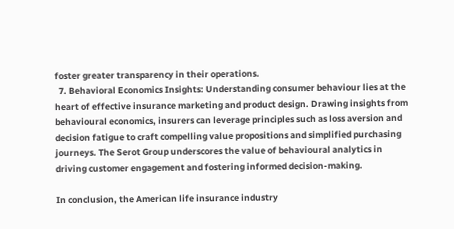foster greater transparency in their operations.
  7. Behavioral Economics Insights: Understanding consumer behaviour lies at the heart of effective insurance marketing and product design. Drawing insights from behavioural economics, insurers can leverage principles such as loss aversion and decision fatigue to craft compelling value propositions and simplified purchasing journeys. The Serot Group underscores the value of behavioural analytics in driving customer engagement and fostering informed decision-making.

In conclusion, the American life insurance industry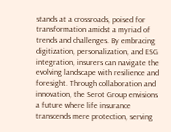stands at a crossroads, poised for transformation amidst a myriad of trends and challenges. By embracing digitization, personalization, and ESG integration, insurers can navigate the evolving landscape with resilience and foresight. Through collaboration and innovation, the Serot Group envisions a future where life insurance transcends mere protection, serving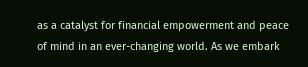as a catalyst for financial empowerment and peace of mind in an ever-changing world. As we embark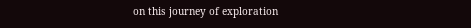on this journey of exploration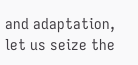and adaptation, let us seize the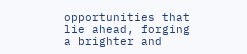opportunities that lie ahead, forging a brighter and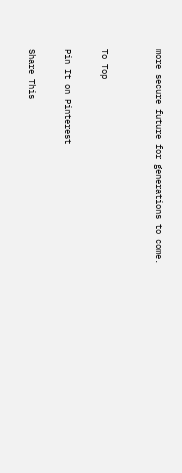more secure future for generations to come.


To Top

Pin It on Pinterest

Share This